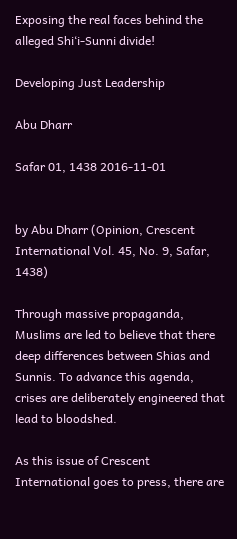Exposing the real faces behind the alleged Shi‘i-Sunni divide!

Developing Just Leadership

Abu Dharr

Safar 01, 1438 2016-11-01


by Abu Dharr (Opinion, Crescent International Vol. 45, No. 9, Safar, 1438)

Through massive propaganda, Muslims are led to believe that there deep differences between Shias and Sunnis. To advance this agenda, crises are deliberately engineered that lead to bloodshed.

As this issue of Crescent International goes to press, there are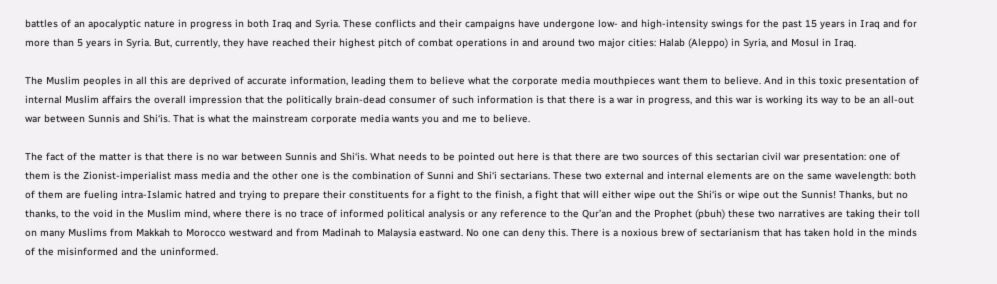battles of an apocalyptic nature in progress in both Iraq and Syria. These conflicts and their campaigns have undergone low- and high-intensity swings for the past 15 years in Iraq and for more than 5 years in Syria. But, currently, they have reached their highest pitch of combat operations in and around two major cities: Halab (Aleppo) in Syria, and Mosul in Iraq.

The Muslim peoples in all this are deprived of accurate information, leading them to believe what the corporate media mouthpieces want them to believe. And in this toxic presentation of internal Muslim affairs the overall impression that the politically brain-dead consumer of such information is that there is a war in progress, and this war is working its way to be an all-out war between Sunnis and Shi‘is. That is what the mainstream corporate media wants you and me to believe.

The fact of the matter is that there is no war between Sunnis and Shi‘is. What needs to be pointed out here is that there are two sources of this sectarian civil war presentation: one of them is the Zionist-imperialist mass media and the other one is the combination of Sunni and Shi‘i sectarians. These two external and internal elements are on the same wavelength: both of them are fueling intra-Islamic hatred and trying to prepare their constituents for a fight to the finish, a fight that will either wipe out the Shi‘is or wipe out the Sunnis! Thanks, but no thanks, to the void in the Muslim mind, where there is no trace of informed political analysis or any reference to the Qur’an and the Prophet (pbuh) these two narratives are taking their toll on many Muslims from Makkah to Morocco westward and from Madinah to Malaysia eastward. No one can deny this. There is a noxious brew of sectarianism that has taken hold in the minds of the misinformed and the uninformed.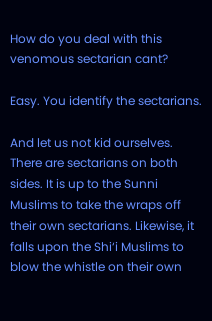How do you deal with this venomous sectarian cant?

Easy. You identify the sectarians.

And let us not kid ourselves. There are sectarians on both sides. It is up to the Sunni Muslims to take the wraps off their own sectarians. Likewise, it falls upon the Shi‘i Muslims to blow the whistle on their own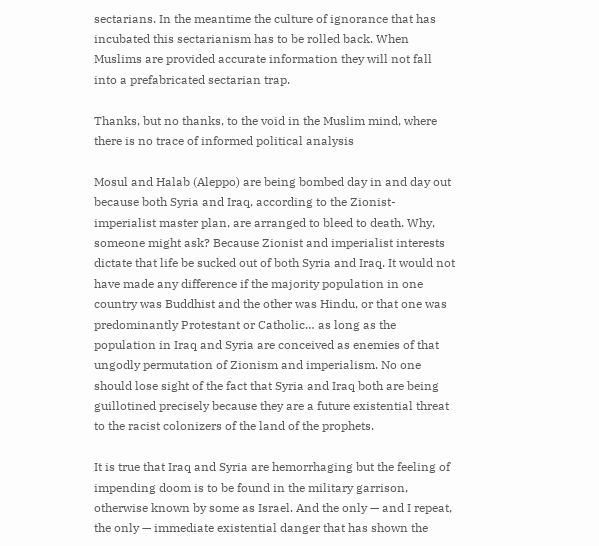sectarians. In the meantime the culture of ignorance that has incubated this sectarianism has to be rolled back. When Muslims are provided accurate information they will not fall into a prefabricated sectarian trap.

Thanks, but no thanks, to the void in the Muslim mind, where there is no trace of informed political analysis

Mosul and Halab (Aleppo) are being bombed day in and day out because both Syria and Iraq, according to the Zionist-imperialist master plan, are arranged to bleed to death. Why, someone might ask? Because Zionist and imperialist interests dictate that life be sucked out of both Syria and Iraq. It would not have made any difference if the majority population in one country was Buddhist and the other was Hindu, or that one was predominantly Protestant or Catholic… as long as the population in Iraq and Syria are conceived as enemies of that ungodly permutation of Zionism and imperialism. No one should lose sight of the fact that Syria and Iraq both are being guillotined precisely because they are a future existential threat to the racist colonizers of the land of the prophets.

It is true that Iraq and Syria are hemorrhaging but the feeling of impending doom is to be found in the military garrison, otherwise known by some as Israel. And the only — and I repeat, the only — immediate existential danger that has shown the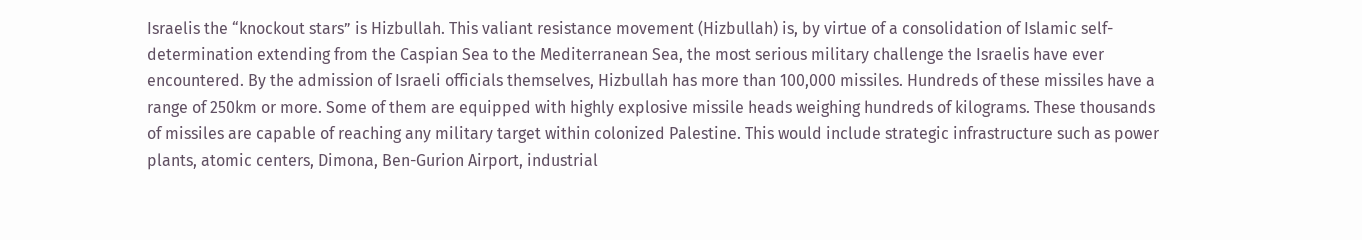Israelis the “knockout stars” is Hizbullah. This valiant resistance movement (Hizbullah) is, by virtue of a consolidation of Islamic self-determination extending from the Caspian Sea to the Mediterranean Sea, the most serious military challenge the Israelis have ever encountered. By the admission of Israeli officials themselves, Hizbullah has more than 100,000 missiles. Hundreds of these missiles have a range of 250km or more. Some of them are equipped with highly explosive missile heads weighing hundreds of kilograms. These thousands of missiles are capable of reaching any military target within colonized Palestine. This would include strategic infrastructure such as power plants, atomic centers, Dimona, Ben-Gurion Airport, industrial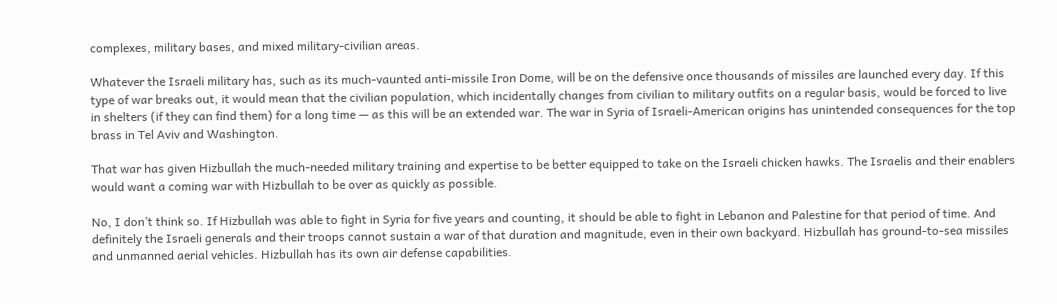complexes, military bases, and mixed military-civilian areas.

Whatever the Israeli military has, such as its much-vaunted anti-missile Iron Dome, will be on the defensive once thousands of missiles are launched every day. If this type of war breaks out, it would mean that the civilian population, which incidentally changes from civilian to military outfits on a regular basis, would be forced to live in shelters (if they can find them) for a long time — as this will be an extended war. The war in Syria of Israeli-American origins has unintended consequences for the top brass in Tel Aviv and Washington.

That war has given Hizbullah the much-needed military training and expertise to be better equipped to take on the Israeli chicken hawks. The Israelis and their enablers would want a coming war with Hizbullah to be over as quickly as possible.

No, I don’t think so. If Hizbullah was able to fight in Syria for five years and counting, it should be able to fight in Lebanon and Palestine for that period of time. And definitely the Israeli generals and their troops cannot sustain a war of that duration and magnitude, even in their own backyard. Hizbullah has ground-to-sea missiles and unmanned aerial vehicles. Hizbullah has its own air defense capabilities.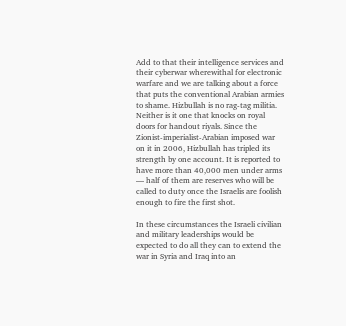Add to that their intelligence services and their cyberwar wherewithal for electronic warfare and we are talking about a force that puts the conventional Arabian armies to shame. Hizbullah is no rag-tag militia. Neither is it one that knocks on royal doors for handout riyals. Since the Zionist-imperialist-Arabian imposed war on it in 2006, Hizbullah has tripled its strength by one account. It is reported to have more than 40,000 men under arms — half of them are reserves who will be called to duty once the Israelis are foolish enough to fire the first shot.

In these circumstances the Israeli civilian and military leaderships would be expected to do all they can to extend the war in Syria and Iraq into an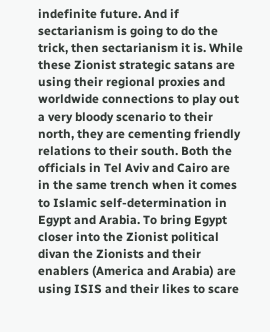indefinite future. And if sectarianism is going to do the trick, then sectarianism it is. While these Zionist strategic satans are using their regional proxies and worldwide connections to play out a very bloody scenario to their north, they are cementing friendly relations to their south. Both the officials in Tel Aviv and Cairo are in the same trench when it comes to Islamic self-determination in Egypt and Arabia. To bring Egypt closer into the Zionist political divan the Zionists and their enablers (America and Arabia) are using ISIS and their likes to scare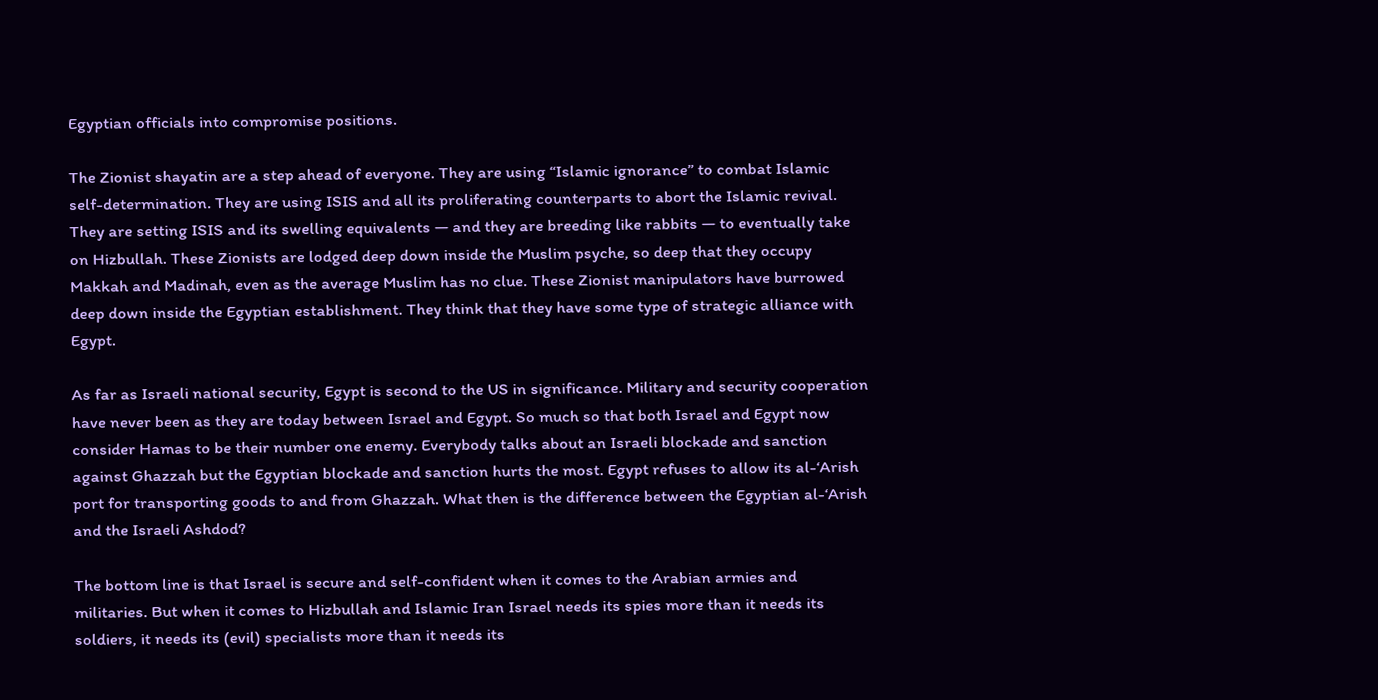Egyptian officials into compromise positions.

The Zionist shayatin are a step ahead of everyone. They are using “Islamic ignorance” to combat Islamic self-determination. They are using ISIS and all its proliferating counterparts to abort the Islamic revival. They are setting ISIS and its swelling equivalents — and they are breeding like rabbits — to eventually take on Hizbullah. These Zionists are lodged deep down inside the Muslim psyche, so deep that they occupy Makkah and Madinah, even as the average Muslim has no clue. These Zionist manipulators have burrowed deep down inside the Egyptian establishment. They think that they have some type of strategic alliance with Egypt.

As far as Israeli national security, Egypt is second to the US in significance. Military and security cooperation have never been as they are today between Israel and Egypt. So much so that both Israel and Egypt now consider Hamas to be their number one enemy. Everybody talks about an Israeli blockade and sanction against Ghazzah but the Egyptian blockade and sanction hurts the most. Egypt refuses to allow its al-‘Arish port for transporting goods to and from Ghazzah. What then is the difference between the Egyptian al-‘Arish and the Israeli Ashdod?

The bottom line is that Israel is secure and self-confident when it comes to the Arabian armies and militaries. But when it comes to Hizbullah and Islamic Iran Israel needs its spies more than it needs its soldiers, it needs its (evil) specialists more than it needs its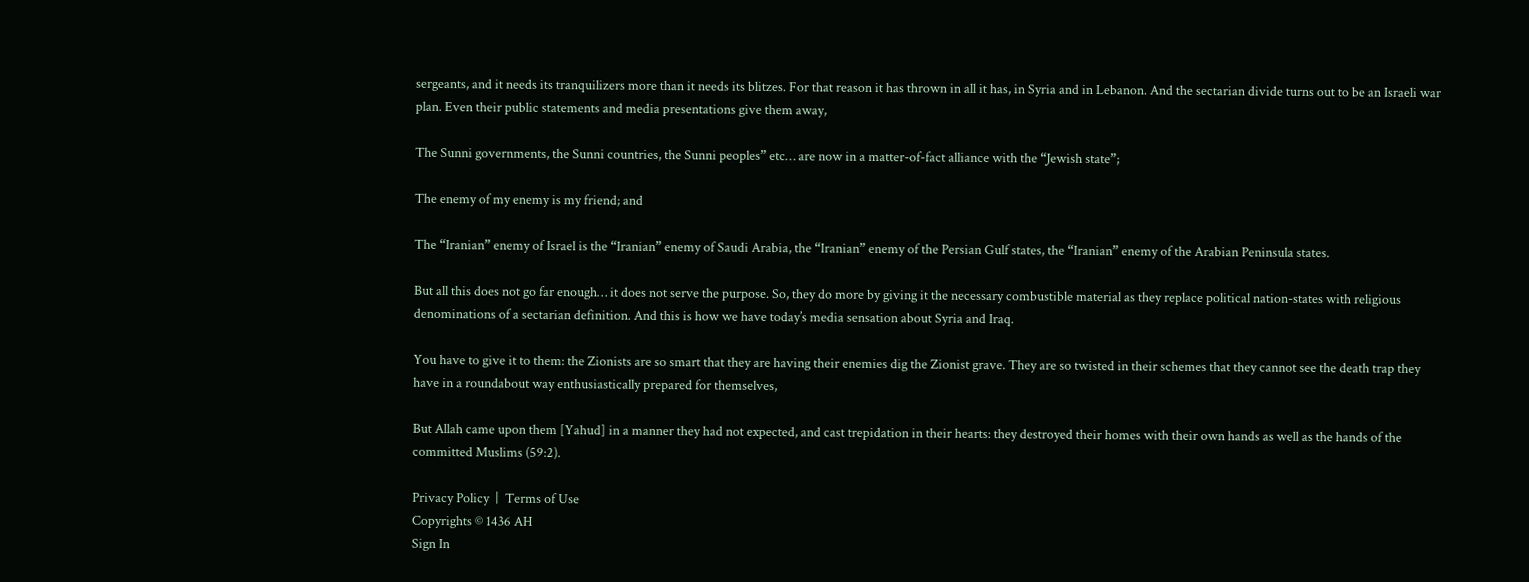sergeants, and it needs its tranquilizers more than it needs its blitzes. For that reason it has thrown in all it has, in Syria and in Lebanon. And the sectarian divide turns out to be an Israeli war plan. Even their public statements and media presentations give them away,

The Sunni governments, the Sunni countries, the Sunni peoples” etc… are now in a matter-of-fact alliance with the “Jewish state”;

The enemy of my enemy is my friend; and

The “Iranian” enemy of Israel is the “Iranian” enemy of Saudi Arabia, the “Iranian” enemy of the Persian Gulf states, the “Iranian” enemy of the Arabian Peninsula states.

But all this does not go far enough… it does not serve the purpose. So, they do more by giving it the necessary combustible material as they replace political nation-states with religious denominations of a sectarian definition. And this is how we have today’s media sensation about Syria and Iraq.

You have to give it to them: the Zionists are so smart that they are having their enemies dig the Zionist grave. They are so twisted in their schemes that they cannot see the death trap they have in a roundabout way enthusiastically prepared for themselves,

But Allah came upon them [Yahud] in a manner they had not expected, and cast trepidation in their hearts: they destroyed their homes with their own hands as well as the hands of the committed Muslims (59:2).

Privacy Policy  |  Terms of Use
Copyrights © 1436 AH
Sign In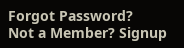Forgot Password?
Not a Member? Signup